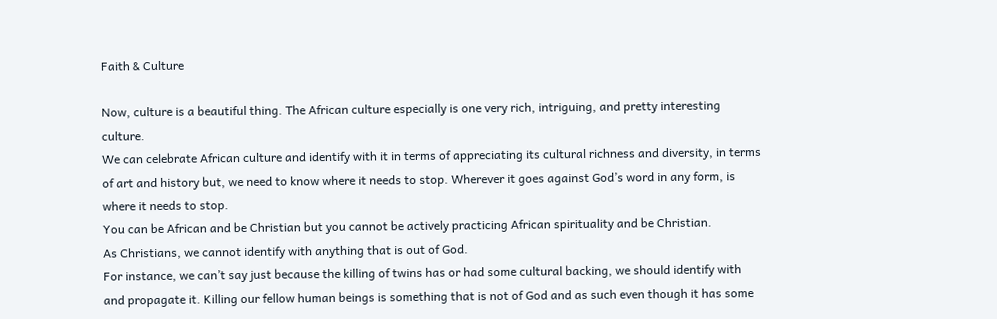Faith & Culture

Now, culture is a beautiful thing. The African culture especially is one very rich, intriguing, and pretty interesting culture.
We can celebrate African culture and identify with it in terms of appreciating its cultural richness and diversity, in terms of art and history but, we need to know where it needs to stop. Wherever it goes against God’s word in any form, is where it needs to stop.
You can be African and be Christian but you cannot be actively practicing African spirituality and be Christian.
As Christians, we cannot identify with anything that is out of God.
For instance, we can’t say just because the killing of twins has or had some cultural backing, we should identify with and propagate it. Killing our fellow human beings is something that is not of God and as such even though it has some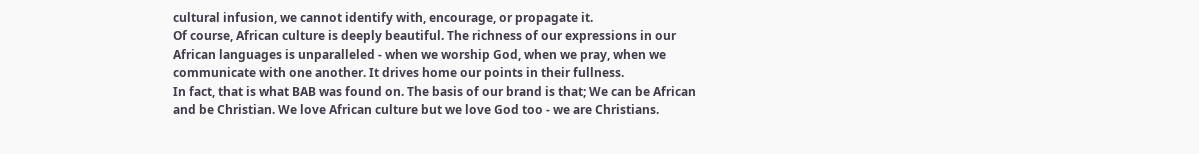cultural infusion, we cannot identify with, encourage, or propagate it.
Of course, African culture is deeply beautiful. The richness of our expressions in our African languages is unparalleled - when we worship God, when we pray, when we communicate with one another. It drives home our points in their fullness.
In fact, that is what BAB was found on. The basis of our brand is that; We can be African and be Christian. We love African culture but we love God too - we are Christians.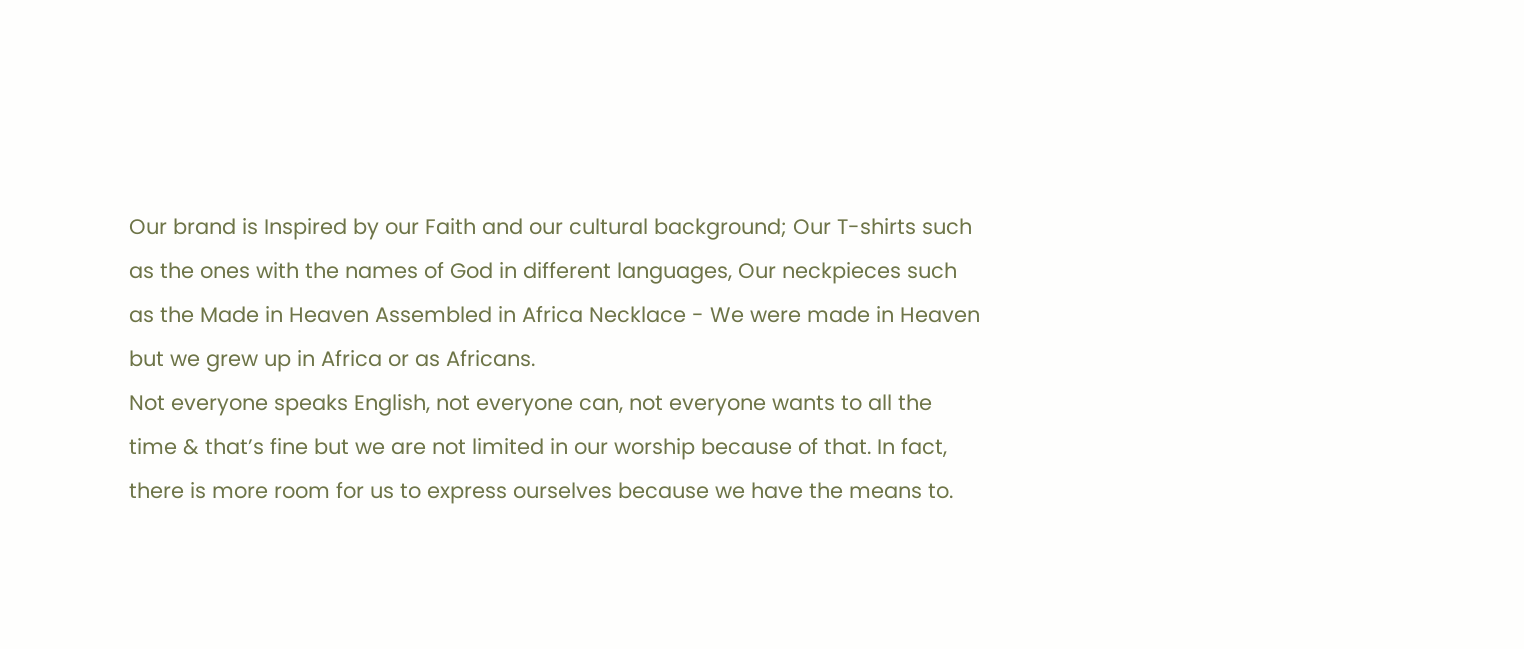Our brand is Inspired by our Faith and our cultural background; Our T-shirts such as the ones with the names of God in different languages, Our neckpieces such as the Made in Heaven Assembled in Africa Necklace - We were made in Heaven but we grew up in Africa or as Africans.
Not everyone speaks English, not everyone can, not everyone wants to all the time & that’s fine but we are not limited in our worship because of that. In fact, there is more room for us to express ourselves because we have the means to.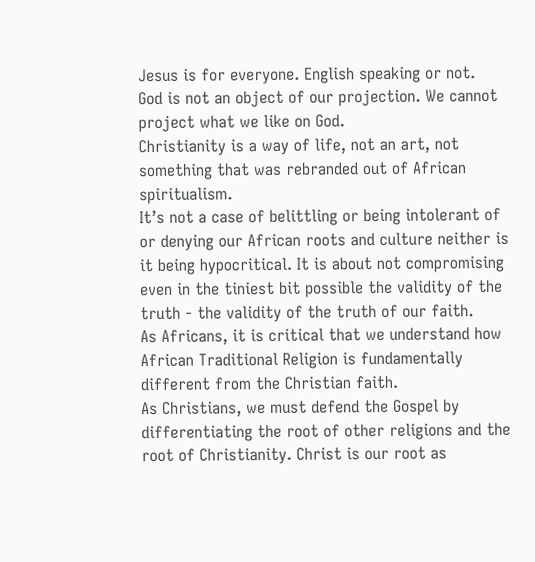Jesus is for everyone. English speaking or not.
God is not an object of our projection. We cannot project what we like on God.
Christianity is a way of life, not an art, not something that was rebranded out of African spiritualism.
It’s not a case of belittling or being intolerant of or denying our African roots and culture neither is it being hypocritical. It is about not compromising even in the tiniest bit possible the validity of the truth - the validity of the truth of our faith.
As Africans, it is critical that we understand how African Traditional Religion is fundamentally different from the Christian faith.
As Christians, we must defend the Gospel by differentiating the root of other religions and the root of Christianity. Christ is our root as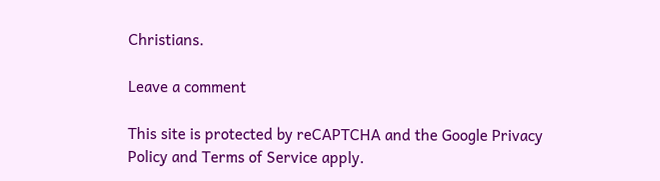Christians.

Leave a comment

This site is protected by reCAPTCHA and the Google Privacy Policy and Terms of Service apply.